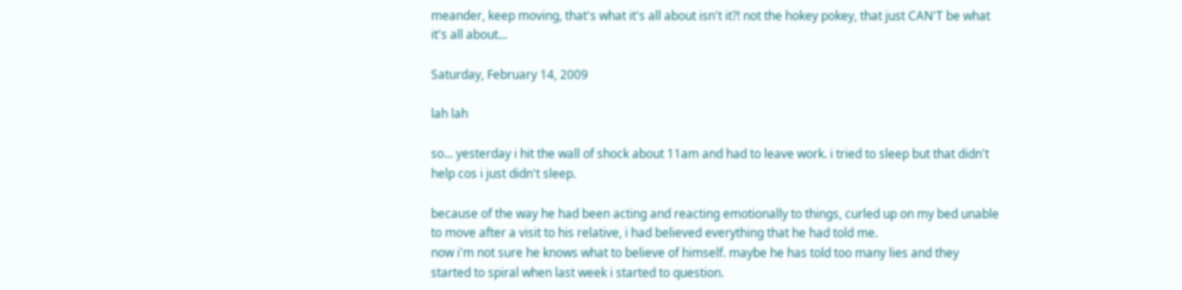meander, keep moving, that's what it's all about isn't it?! not the hokey pokey, that just CAN'T be what it's all about...

Saturday, February 14, 2009

lah lah

so... yesterday i hit the wall of shock about 11am and had to leave work. i tried to sleep but that didn't help cos i just didn't sleep.

because of the way he had been acting and reacting emotionally to things, curled up on my bed unable to move after a visit to his relative, i had believed everything that he had told me.
now i'm not sure he knows what to believe of himself. maybe he has told too many lies and they started to spiral when last week i started to question.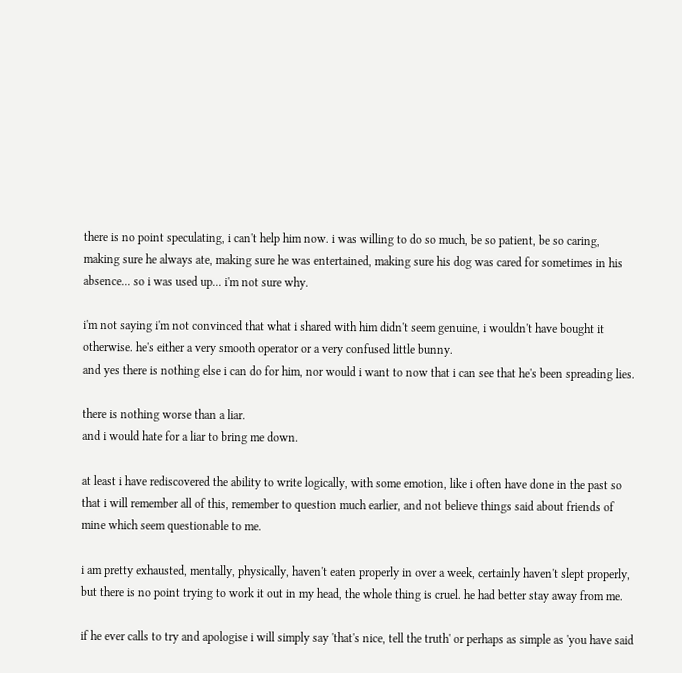there is no point speculating, i can't help him now. i was willing to do so much, be so patient, be so caring, making sure he always ate, making sure he was entertained, making sure his dog was cared for sometimes in his absence... so i was used up... i'm not sure why.

i'm not saying i'm not convinced that what i shared with him didn't seem genuine, i wouldn't have bought it otherwise. he's either a very smooth operator or a very confused little bunny.
and yes there is nothing else i can do for him, nor would i want to now that i can see that he's been spreading lies.

there is nothing worse than a liar.
and i would hate for a liar to bring me down.

at least i have rediscovered the ability to write logically, with some emotion, like i often have done in the past so that i will remember all of this, remember to question much earlier, and not believe things said about friends of mine which seem questionable to me.

i am pretty exhausted, mentally, physically, haven't eaten properly in over a week, certainly haven't slept properly, but there is no point trying to work it out in my head, the whole thing is cruel. he had better stay away from me.

if he ever calls to try and apologise i will simply say 'that's nice, tell the truth' or perhaps as simple as 'you have said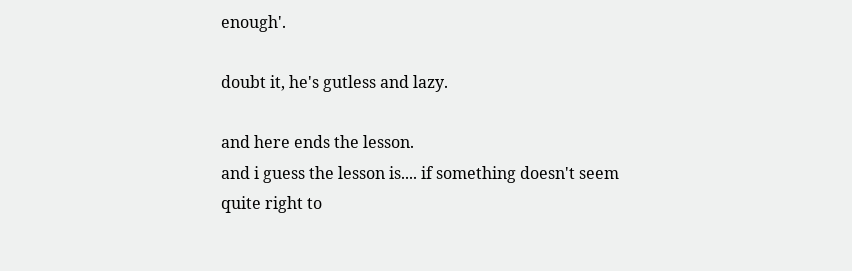enough'.

doubt it, he's gutless and lazy.

and here ends the lesson.
and i guess the lesson is.... if something doesn't seem quite right to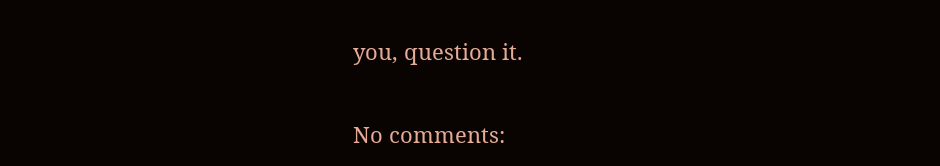you, question it.

No comments: